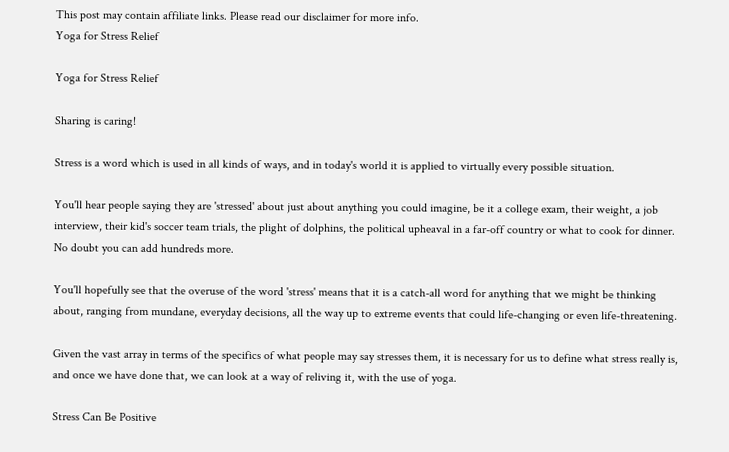This post may contain affiliate links. Please read our disclaimer for more info.
Yoga for Stress Relief

Yoga for Stress Relief

Sharing is caring!

Stress is a word which is used in all kinds of ways, and in today's world it is applied to virtually every possible situation.

You'll hear people saying they are 'stressed' about just about anything you could imagine, be it a college exam, their weight, a job interview, their kid's soccer team trials, the plight of dolphins, the political upheaval in a far-off country or what to cook for dinner. No doubt you can add hundreds more.

You'll hopefully see that the overuse of the word 'stress' means that it is a catch-all word for anything that we might be thinking about, ranging from mundane, everyday decisions, all the way up to extreme events that could life-changing or even life-threatening.

Given the vast array in terms of the specifics of what people may say stresses them, it is necessary for us to define what stress really is, and once we have done that, we can look at a way of reliving it, with the use of yoga.

Stress Can Be Positive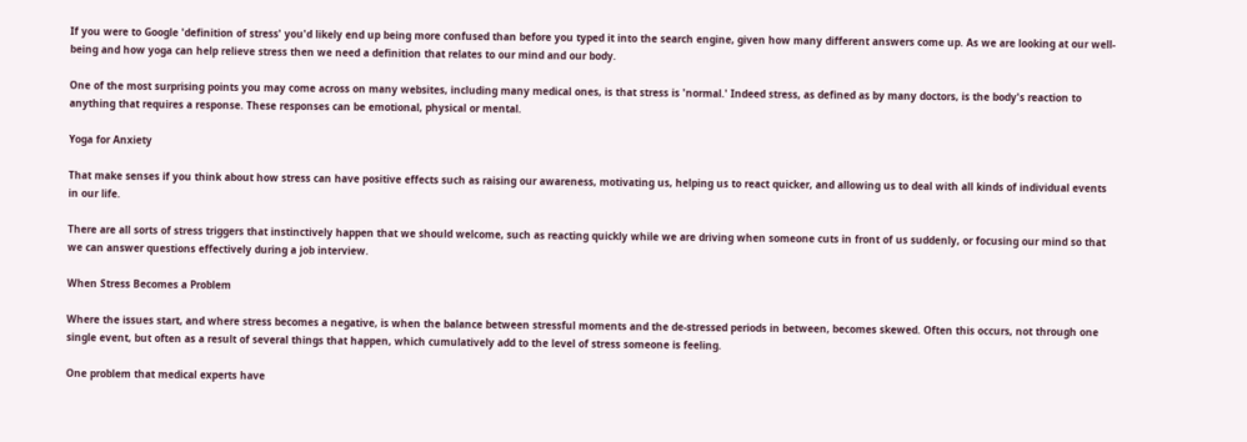If you were to Google 'definition of stress' you'd likely end up being more confused than before you typed it into the search engine, given how many different answers come up. As we are looking at our well-being and how yoga can help relieve stress then we need a definition that relates to our mind and our body.

One of the most surprising points you may come across on many websites, including many medical ones, is that stress is 'normal.' Indeed stress, as defined as by many doctors, is the body's reaction to anything that requires a response. These responses can be emotional, physical or mental.

Yoga for Anxiety

That make senses if you think about how stress can have positive effects such as raising our awareness, motivating us, helping us to react quicker, and allowing us to deal with all kinds of individual events in our life.

There are all sorts of stress triggers that instinctively happen that we should welcome, such as reacting quickly while we are driving when someone cuts in front of us suddenly, or focusing our mind so that we can answer questions effectively during a job interview.

When Stress Becomes a Problem

Where the issues start, and where stress becomes a negative, is when the balance between stressful moments and the de-stressed periods in between, becomes skewed. Often this occurs, not through one single event, but often as a result of several things that happen, which cumulatively add to the level of stress someone is feeling.

One problem that medical experts have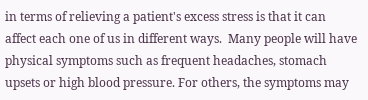in terms of relieving a patient's excess stress is that it can affect each one of us in different ways.  Many people will have physical symptoms such as frequent headaches, stomach upsets or high blood pressure. For others, the symptoms may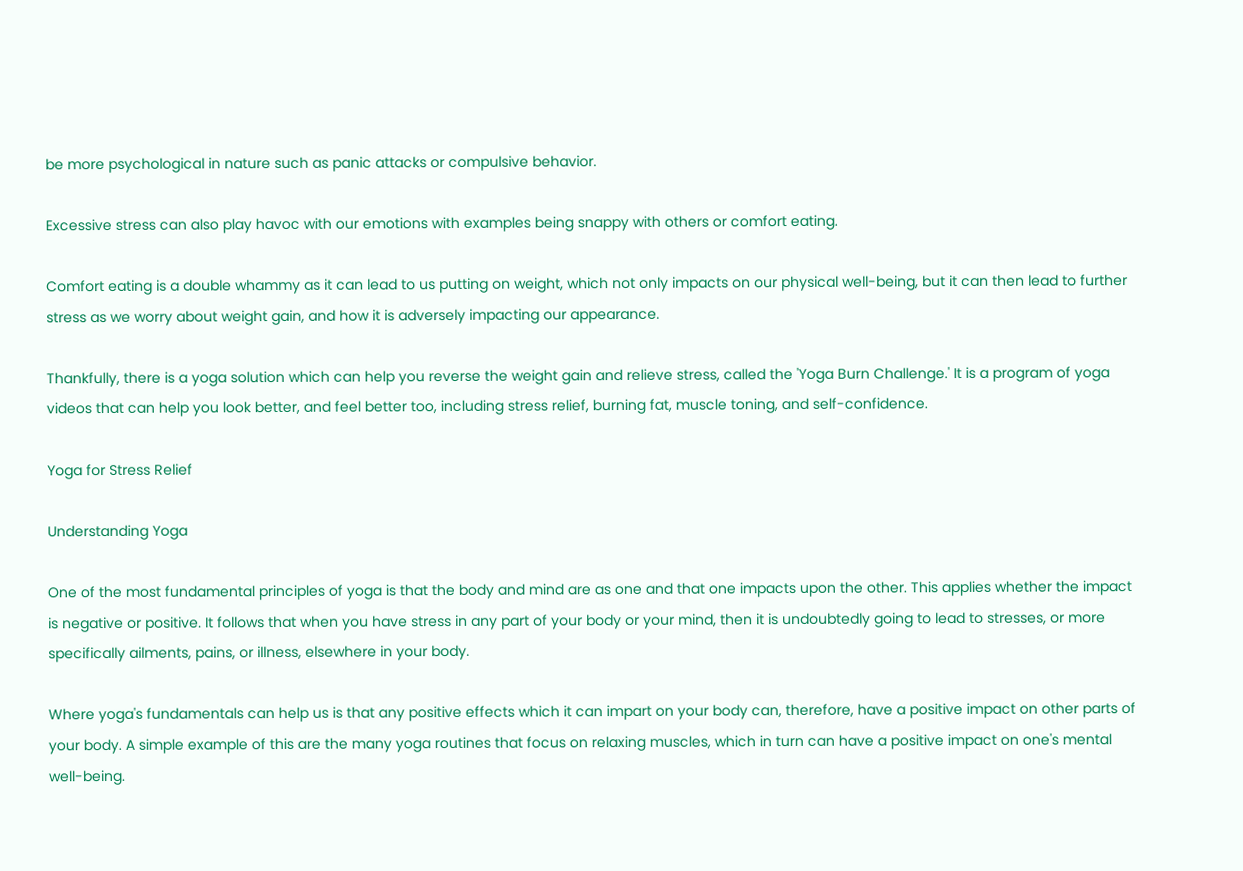be more psychological in nature such as panic attacks or compulsive behavior.

Excessive stress can also play havoc with our emotions with examples being snappy with others or comfort eating.

Comfort eating is a double whammy as it can lead to us putting on weight, which not only impacts on our physical well-being, but it can then lead to further stress as we worry about weight gain, and how it is adversely impacting our appearance.

Thankfully, there is a yoga solution which can help you reverse the weight gain and relieve stress, called the 'Yoga Burn Challenge.' It is a program of yoga videos that can help you look better, and feel better too, including stress relief, burning fat, muscle toning, and self-confidence.

Yoga for Stress Relief

Understanding Yoga

One of the most fundamental principles of yoga is that the body and mind are as one and that one impacts upon the other. This applies whether the impact is negative or positive. It follows that when you have stress in any part of your body or your mind, then it is undoubtedly going to lead to stresses, or more specifically ailments, pains, or illness, elsewhere in your body.

Where yoga's fundamentals can help us is that any positive effects which it can impart on your body can, therefore, have a positive impact on other parts of your body. A simple example of this are the many yoga routines that focus on relaxing muscles, which in turn can have a positive impact on one's mental well-being.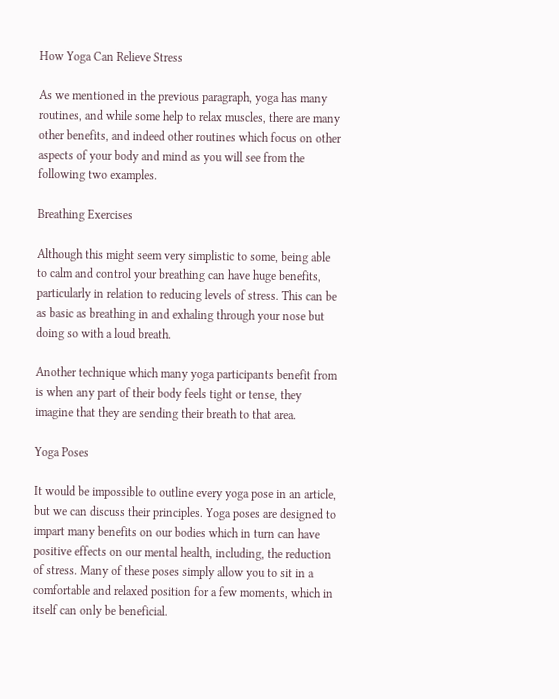How Yoga Can Relieve Stress

As we mentioned in the previous paragraph, yoga has many routines, and while some help to relax muscles, there are many other benefits, and indeed other routines which focus on other aspects of your body and mind as you will see from the following two examples.

Breathing Exercises

Although this might seem very simplistic to some, being able to calm and control your breathing can have huge benefits, particularly in relation to reducing levels of stress. This can be as basic as breathing in and exhaling through your nose but doing so with a loud breath.

Another technique which many yoga participants benefit from is when any part of their body feels tight or tense, they imagine that they are sending their breath to that area.

Yoga Poses

It would be impossible to outline every yoga pose in an article, but we can discuss their principles. Yoga poses are designed to impart many benefits on our bodies which in turn can have positive effects on our mental health, including, the reduction of stress. Many of these poses simply allow you to sit in a comfortable and relaxed position for a few moments, which in itself can only be beneficial.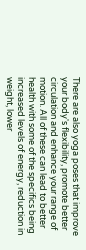There are also yoga poses that improve your body's flexibility, promote better circulation and enhance your range of motion. All of these can lead to better health with some of the specifics being increased levels of energy, reduction in weight, lower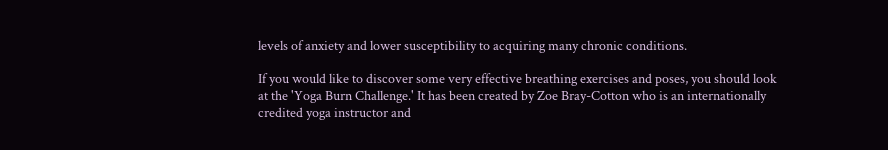levels of anxiety and lower susceptibility to acquiring many chronic conditions.

If you would like to discover some very effective breathing exercises and poses, you should look at the 'Yoga Burn Challenge.' It has been created by Zoe Bray-Cotton who is an internationally credited yoga instructor and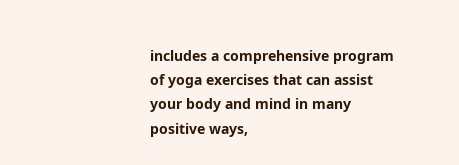includes a comprehensive program of yoga exercises that can assist your body and mind in many positive ways,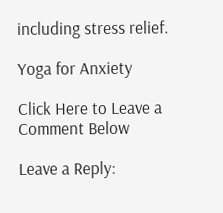including stress relief.

Yoga for Anxiety

Click Here to Leave a Comment Below

Leave a Reply: